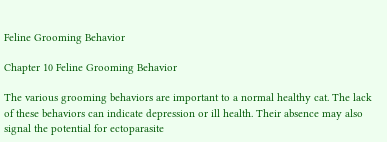Feline Grooming Behavior

Chapter 10 Feline Grooming Behavior

The various grooming behaviors are important to a normal healthy cat. The lack of these behaviors can indicate depression or ill health. Their absence may also signal the potential for ectoparasite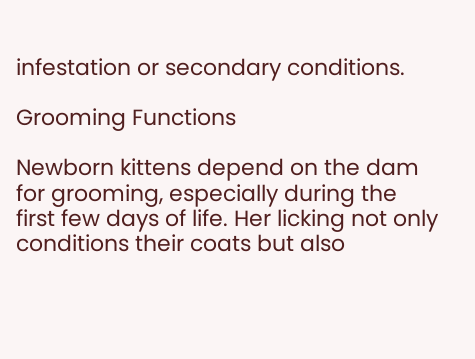infestation or secondary conditions.

Grooming Functions

Newborn kittens depend on the dam for grooming, especially during the first few days of life. Her licking not only conditions their coats but also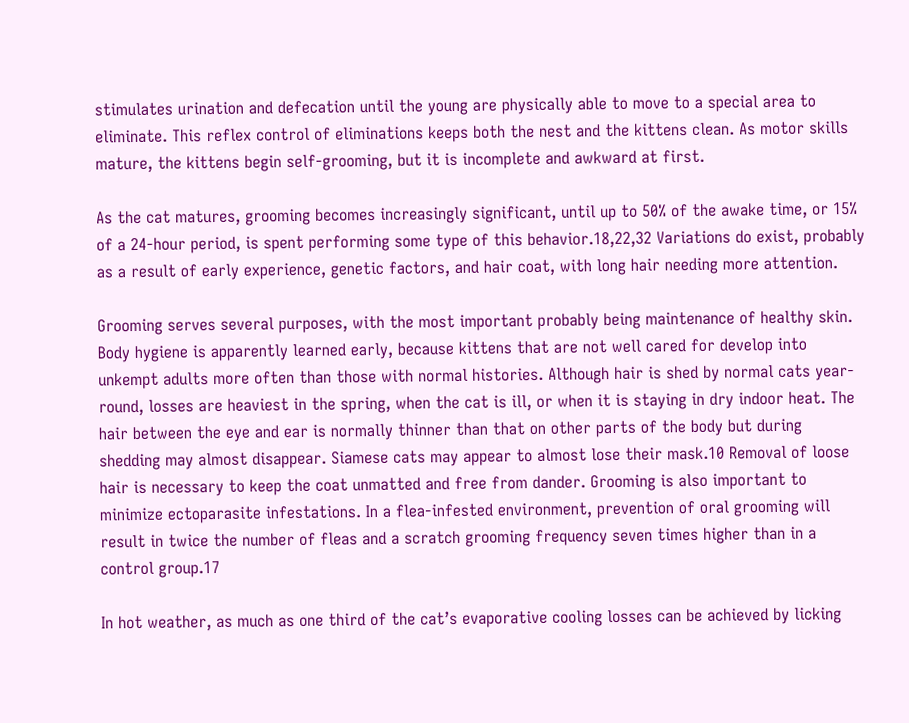stimulates urination and defecation until the young are physically able to move to a special area to eliminate. This reflex control of eliminations keeps both the nest and the kittens clean. As motor skills mature, the kittens begin self-grooming, but it is incomplete and awkward at first.

As the cat matures, grooming becomes increasingly significant, until up to 50% of the awake time, or 15% of a 24-hour period, is spent performing some type of this behavior.18,22,32 Variations do exist, probably as a result of early experience, genetic factors, and hair coat, with long hair needing more attention.

Grooming serves several purposes, with the most important probably being maintenance of healthy skin. Body hygiene is apparently learned early, because kittens that are not well cared for develop into unkempt adults more often than those with normal histories. Although hair is shed by normal cats year-round, losses are heaviest in the spring, when the cat is ill, or when it is staying in dry indoor heat. The hair between the eye and ear is normally thinner than that on other parts of the body but during shedding may almost disappear. Siamese cats may appear to almost lose their mask.10 Removal of loose hair is necessary to keep the coat unmatted and free from dander. Grooming is also important to minimize ectoparasite infestations. In a flea-infested environment, prevention of oral grooming will result in twice the number of fleas and a scratch grooming frequency seven times higher than in a control group.17

In hot weather, as much as one third of the cat’s evaporative cooling losses can be achieved by licking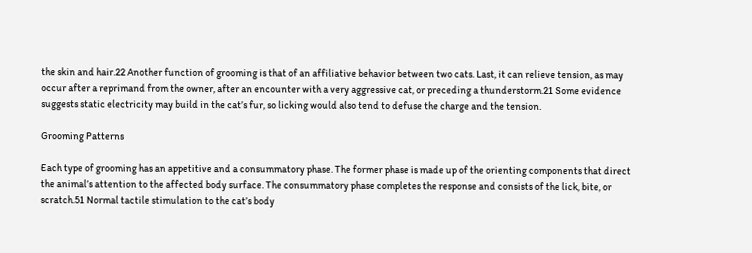the skin and hair.22 Another function of grooming is that of an affiliative behavior between two cats. Last, it can relieve tension, as may occur after a reprimand from the owner, after an encounter with a very aggressive cat, or preceding a thunderstorm.21 Some evidence suggests static electricity may build in the cat’s fur, so licking would also tend to defuse the charge and the tension.

Grooming Patterns

Each type of grooming has an appetitive and a consummatory phase. The former phase is made up of the orienting components that direct the animal’s attention to the affected body surface. The consummatory phase completes the response and consists of the lick, bite, or scratch.51 Normal tactile stimulation to the cat’s body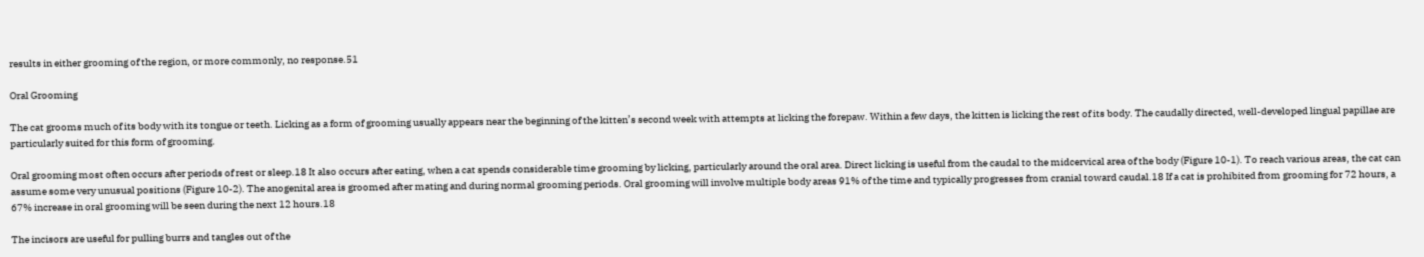results in either grooming of the region, or more commonly, no response.51

Oral Grooming

The cat grooms much of its body with its tongue or teeth. Licking as a form of grooming usually appears near the beginning of the kitten’s second week with attempts at licking the forepaw. Within a few days, the kitten is licking the rest of its body. The caudally directed, well-developed lingual papillae are particularly suited for this form of grooming.

Oral grooming most often occurs after periods of rest or sleep.18 It also occurs after eating, when a cat spends considerable time grooming by licking, particularly around the oral area. Direct licking is useful from the caudal to the midcervical area of the body (Figure 10-1). To reach various areas, the cat can assume some very unusual positions (Figure 10-2). The anogenital area is groomed after mating and during normal grooming periods. Oral grooming will involve multiple body areas 91% of the time and typically progresses from cranial toward caudal.18 If a cat is prohibited from grooming for 72 hours, a 67% increase in oral grooming will be seen during the next 12 hours.18

The incisors are useful for pulling burrs and tangles out of the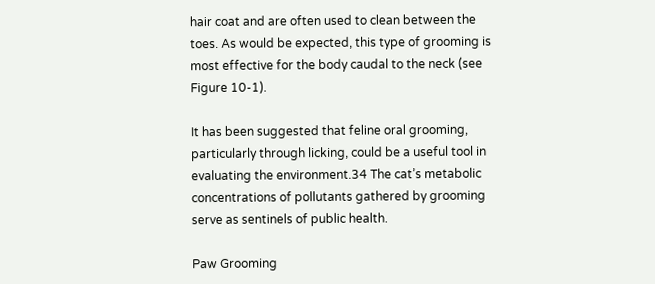hair coat and are often used to clean between the toes. As would be expected, this type of grooming is most effective for the body caudal to the neck (see Figure 10-1).

It has been suggested that feline oral grooming, particularly through licking, could be a useful tool in evaluating the environment.34 The cat’s metabolic concentrations of pollutants gathered by grooming serve as sentinels of public health.

Paw Grooming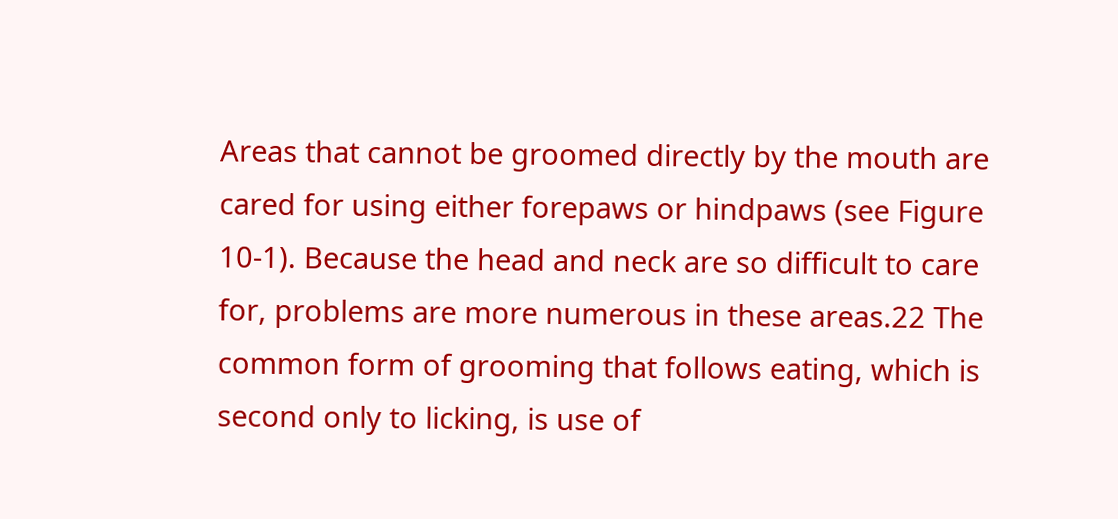Areas that cannot be groomed directly by the mouth are cared for using either forepaws or hindpaws (see Figure 10-1). Because the head and neck are so difficult to care for, problems are more numerous in these areas.22 The common form of grooming that follows eating, which is second only to licking, is use of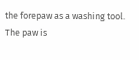the forepaw as a washing tool. The paw is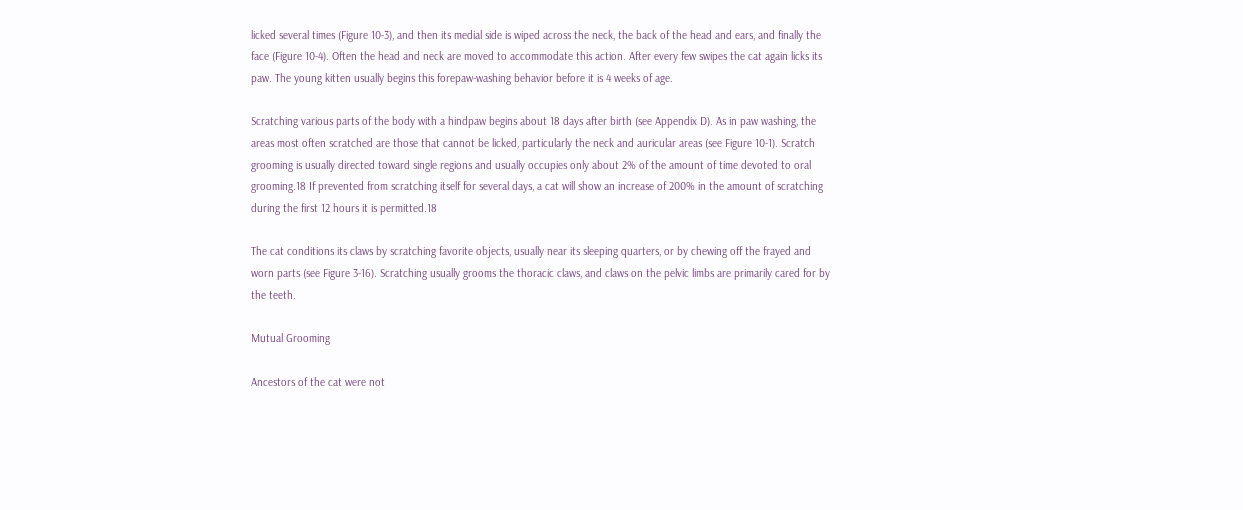licked several times (Figure 10-3), and then its medial side is wiped across the neck, the back of the head and ears, and finally the face (Figure 10-4). Often the head and neck are moved to accommodate this action. After every few swipes the cat again licks its paw. The young kitten usually begins this forepaw-washing behavior before it is 4 weeks of age.

Scratching various parts of the body with a hindpaw begins about 18 days after birth (see Appendix D). As in paw washing, the areas most often scratched are those that cannot be licked, particularly the neck and auricular areas (see Figure 10-1). Scratch grooming is usually directed toward single regions and usually occupies only about 2% of the amount of time devoted to oral grooming.18 If prevented from scratching itself for several days, a cat will show an increase of 200% in the amount of scratching during the first 12 hours it is permitted.18

The cat conditions its claws by scratching favorite objects, usually near its sleeping quarters, or by chewing off the frayed and worn parts (see Figure 3-16). Scratching usually grooms the thoracic claws, and claws on the pelvic limbs are primarily cared for by the teeth.

Mutual Grooming

Ancestors of the cat were not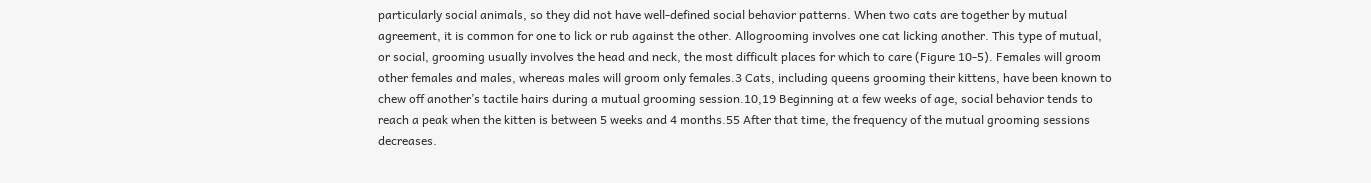particularly social animals, so they did not have well-defined social behavior patterns. When two cats are together by mutual agreement, it is common for one to lick or rub against the other. Allogrooming involves one cat licking another. This type of mutual, or social, grooming usually involves the head and neck, the most difficult places for which to care (Figure 10-5). Females will groom other females and males, whereas males will groom only females.3 Cats, including queens grooming their kittens, have been known to chew off another’s tactile hairs during a mutual grooming session.10,19 Beginning at a few weeks of age, social behavior tends to reach a peak when the kitten is between 5 weeks and 4 months.55 After that time, the frequency of the mutual grooming sessions decreases.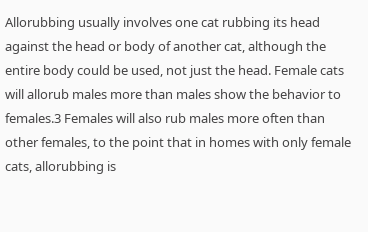Allorubbing usually involves one cat rubbing its head against the head or body of another cat, although the entire body could be used, not just the head. Female cats will allorub males more than males show the behavior to females.3 Females will also rub males more often than other females, to the point that in homes with only female cats, allorubbing is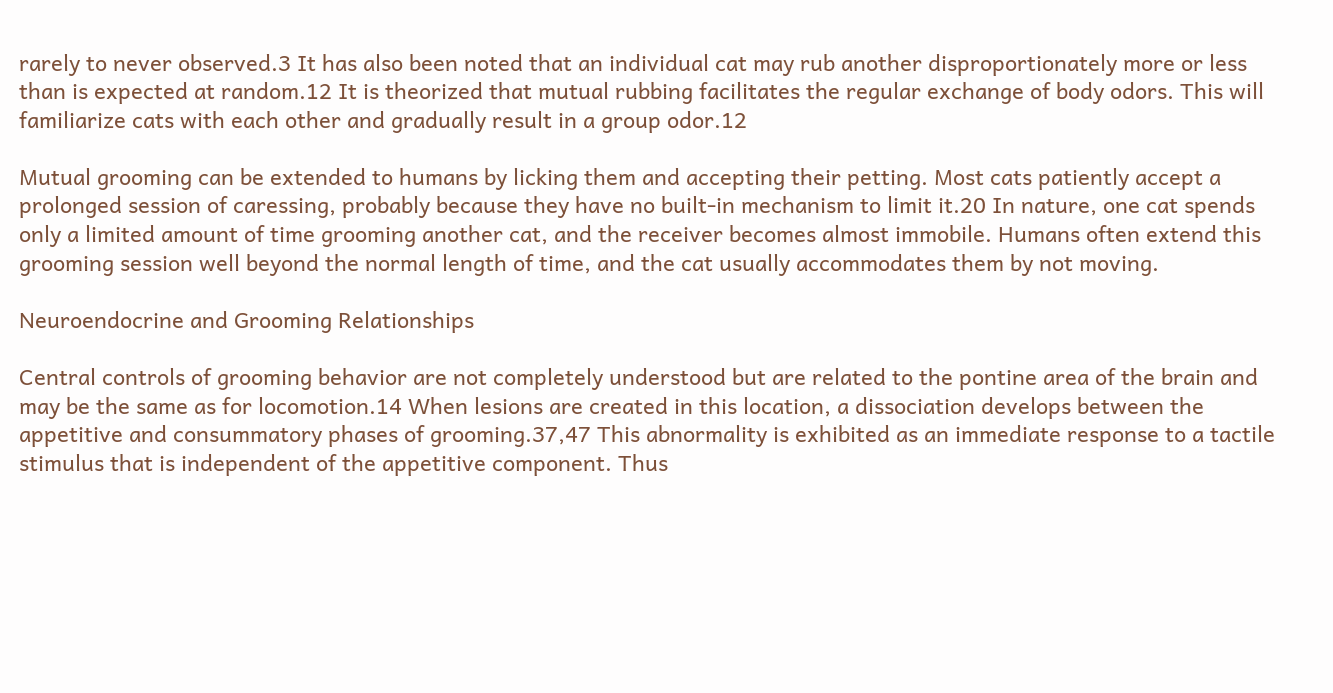rarely to never observed.3 It has also been noted that an individual cat may rub another disproportionately more or less than is expected at random.12 It is theorized that mutual rubbing facilitates the regular exchange of body odors. This will familiarize cats with each other and gradually result in a group odor.12

Mutual grooming can be extended to humans by licking them and accepting their petting. Most cats patiently accept a prolonged session of caressing, probably because they have no built-in mechanism to limit it.20 In nature, one cat spends only a limited amount of time grooming another cat, and the receiver becomes almost immobile. Humans often extend this grooming session well beyond the normal length of time, and the cat usually accommodates them by not moving.

Neuroendocrine and Grooming Relationships

Central controls of grooming behavior are not completely understood but are related to the pontine area of the brain and may be the same as for locomotion.14 When lesions are created in this location, a dissociation develops between the appetitive and consummatory phases of grooming.37,47 This abnormality is exhibited as an immediate response to a tactile stimulus that is independent of the appetitive component. Thus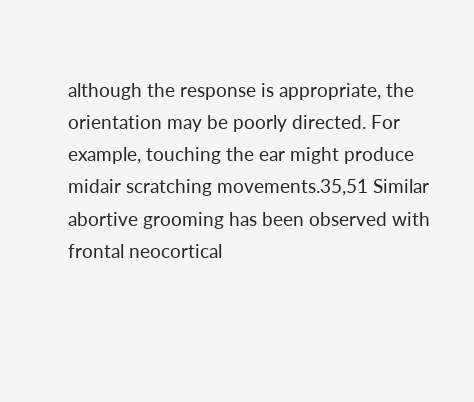although the response is appropriate, the orientation may be poorly directed. For example, touching the ear might produce midair scratching movements.35,51 Similar abortive grooming has been observed with frontal neocortical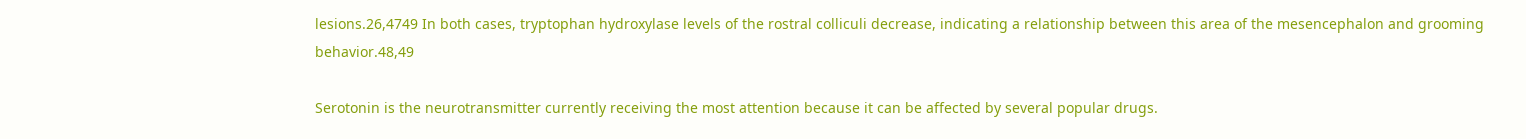lesions.26,4749 In both cases, tryptophan hydroxylase levels of the rostral colliculi decrease, indicating a relationship between this area of the mesencephalon and grooming behavior.48,49

Serotonin is the neurotransmitter currently receiving the most attention because it can be affected by several popular drugs.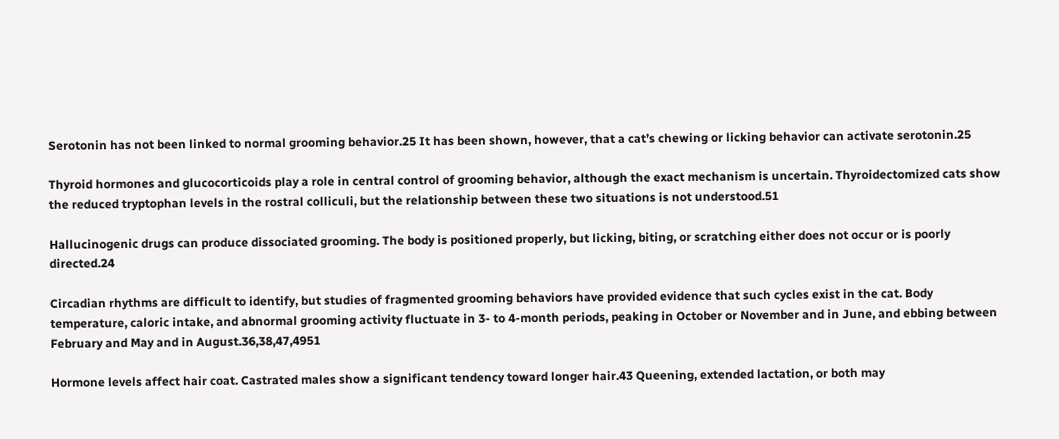Serotonin has not been linked to normal grooming behavior.25 It has been shown, however, that a cat’s chewing or licking behavior can activate serotonin.25

Thyroid hormones and glucocorticoids play a role in central control of grooming behavior, although the exact mechanism is uncertain. Thyroidectomized cats show the reduced tryptophan levels in the rostral colliculi, but the relationship between these two situations is not understood.51

Hallucinogenic drugs can produce dissociated grooming. The body is positioned properly, but licking, biting, or scratching either does not occur or is poorly directed.24

Circadian rhythms are difficult to identify, but studies of fragmented grooming behaviors have provided evidence that such cycles exist in the cat. Body temperature, caloric intake, and abnormal grooming activity fluctuate in 3- to 4-month periods, peaking in October or November and in June, and ebbing between February and May and in August.36,38,47,4951

Hormone levels affect hair coat. Castrated males show a significant tendency toward longer hair.43 Queening, extended lactation, or both may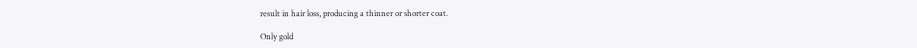result in hair loss, producing a thinner or shorter coat.

Only gold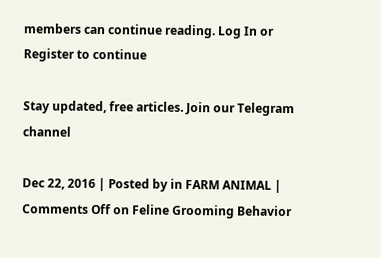members can continue reading. Log In or Register to continue

Stay updated, free articles. Join our Telegram channel

Dec 22, 2016 | Posted by in FARM ANIMAL | Comments Off on Feline Grooming Behavior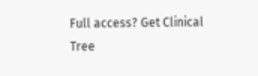Full access? Get Clinical Tree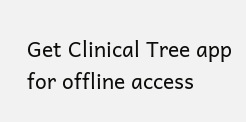Get Clinical Tree app for offline access